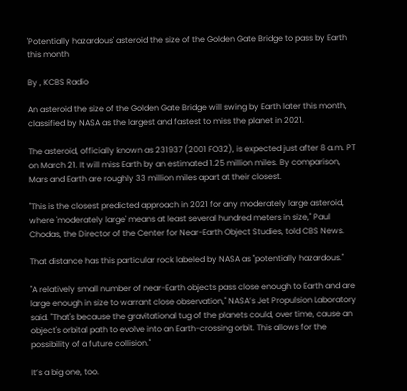'Potentially hazardous' asteroid the size of the Golden Gate Bridge to pass by Earth this month

By , KCBS Radio

An asteroid the size of the Golden Gate Bridge will swing by Earth later this month, classified by NASA as the largest and fastest to miss the planet in 2021.

The asteroid, officially known as 231937 (2001 FO32), is expected just after 8 a.m. PT on March 21. It will miss Earth by an estimated 1.25 million miles. By comparison, Mars and Earth are roughly 33 million miles apart at their closest.

"This is the closest predicted approach in 2021 for any moderately large asteroid, where 'moderately large' means at least several hundred meters in size," Paul Chodas, the Director of the Center for Near-Earth Object Studies, told CBS News.

That distance has this particular rock labeled by NASA as "potentially hazardous."

"A relatively small number of near-Earth objects pass close enough to Earth and are large enough in size to warrant close observation," NASA’s Jet Propulsion Laboratory said. "That's because the gravitational tug of the planets could, over time, cause an object's orbital path to evolve into an Earth-crossing orbit. This allows for the possibility of a future collision."

It’s a big one, too.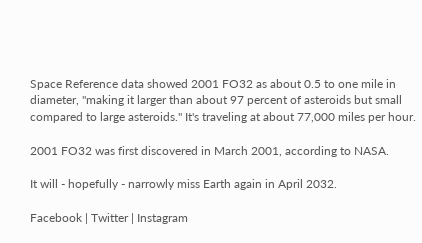Space Reference data showed 2001 FO32 as about 0.5 to one mile in diameter, "making it larger than about 97 percent of asteroids but small compared to large asteroids." It's traveling at about 77,000 miles per hour.

2001 FO32 was first discovered in March 2001, according to NASA.

It will - hopefully - narrowly miss Earth again in April 2032.

Facebook | Twitter | Instagram